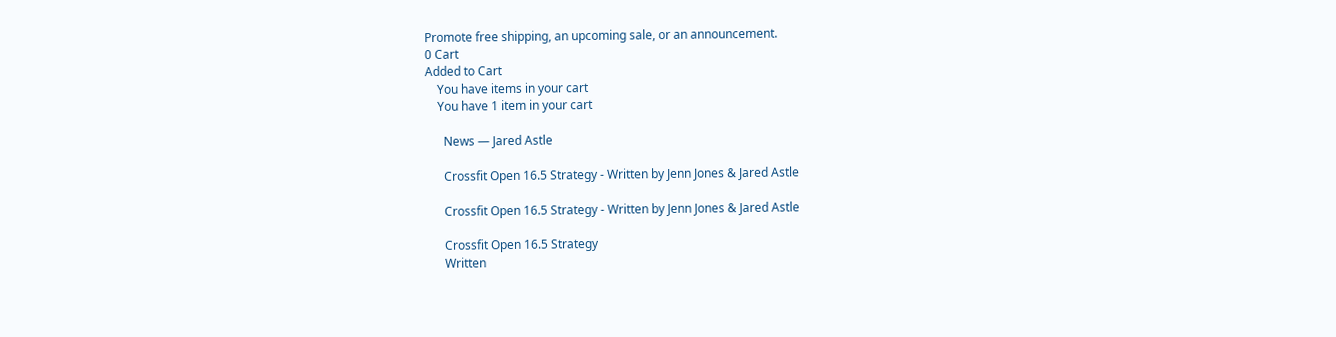Promote free shipping, an upcoming sale, or an announcement.
0 Cart
Added to Cart
    You have items in your cart
    You have 1 item in your cart

      News — Jared Astle

      Crossfit Open 16.5 Strategy - Written by Jenn Jones & Jared Astle

      Crossfit Open 16.5 Strategy - Written by Jenn Jones & Jared Astle

      Crossfit Open 16.5 Strategy
      Written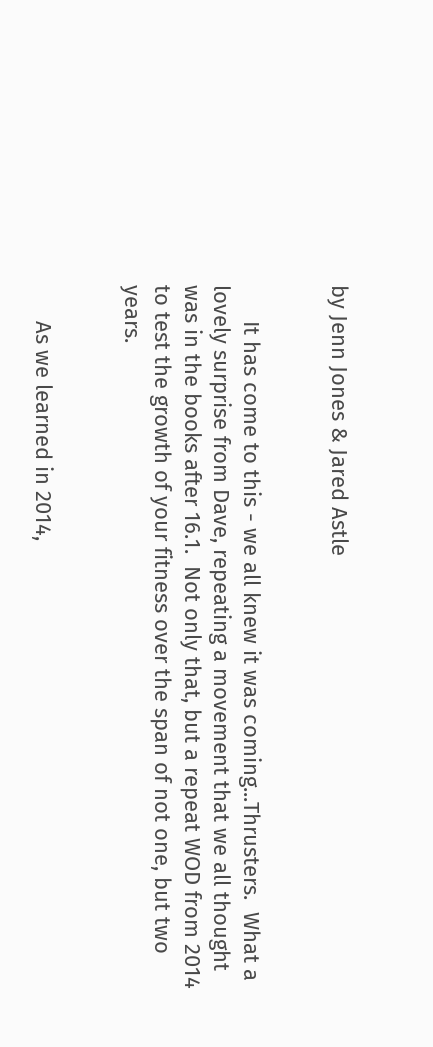by Jenn Jones & Jared Astle


      It has come to this - we all knew it was coming...Thrusters.  What a lovely surprise from Dave, repeating a movement that we all thought was in the books after 16.1.  Not only that, but a repeat WOD from 2014 to test the growth of your fitness over the span of not one, but two years.


      As we learned in 2014,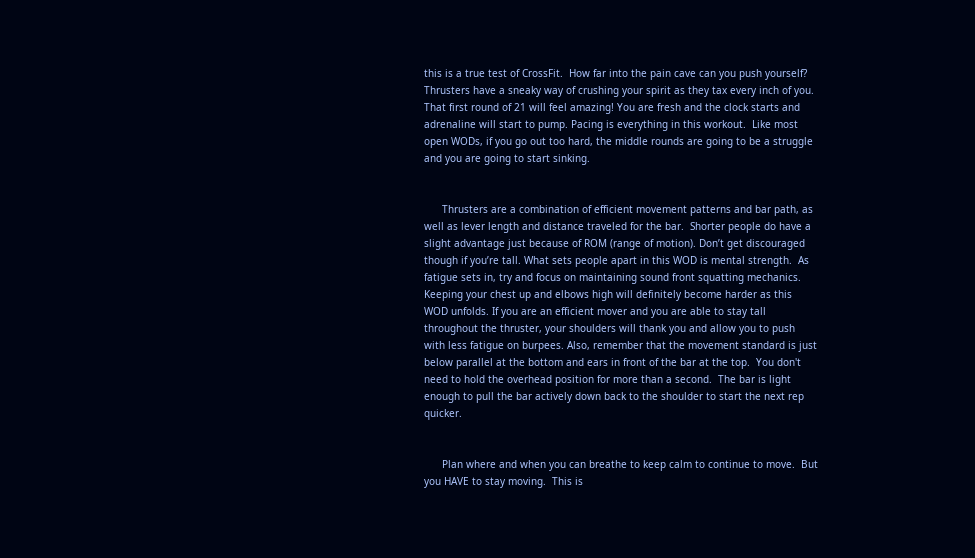this is a true test of CrossFit.  How far into the pain cave can you push yourself?  Thrusters have a sneaky way of crushing your spirit as they tax every inch of you.  That first round of 21 will feel amazing! You are fresh and the clock starts and adrenaline will start to pump. Pacing is everything in this workout.  Like most open WODs, if you go out too hard, the middle rounds are going to be a struggle and you are going to start sinking.


      Thrusters are a combination of efficient movement patterns and bar path, as well as lever length and distance traveled for the bar.  Shorter people do have a slight advantage just because of ROM (range of motion). Don’t get discouraged though if you’re tall. What sets people apart in this WOD is mental strength.  As fatigue sets in, try and focus on maintaining sound front squatting mechanics. Keeping your chest up and elbows high will definitely become harder as this WOD unfolds. If you are an efficient mover and you are able to stay tall throughout the thruster, your shoulders will thank you and allow you to push with less fatigue on burpees. Also, remember that the movement standard is just below parallel at the bottom and ears in front of the bar at the top.  You don't need to hold the overhead position for more than a second.  The bar is light enough to pull the bar actively down back to the shoulder to start the next rep quicker.


      Plan where and when you can breathe to keep calm to continue to move.  But you HAVE to stay moving.  This is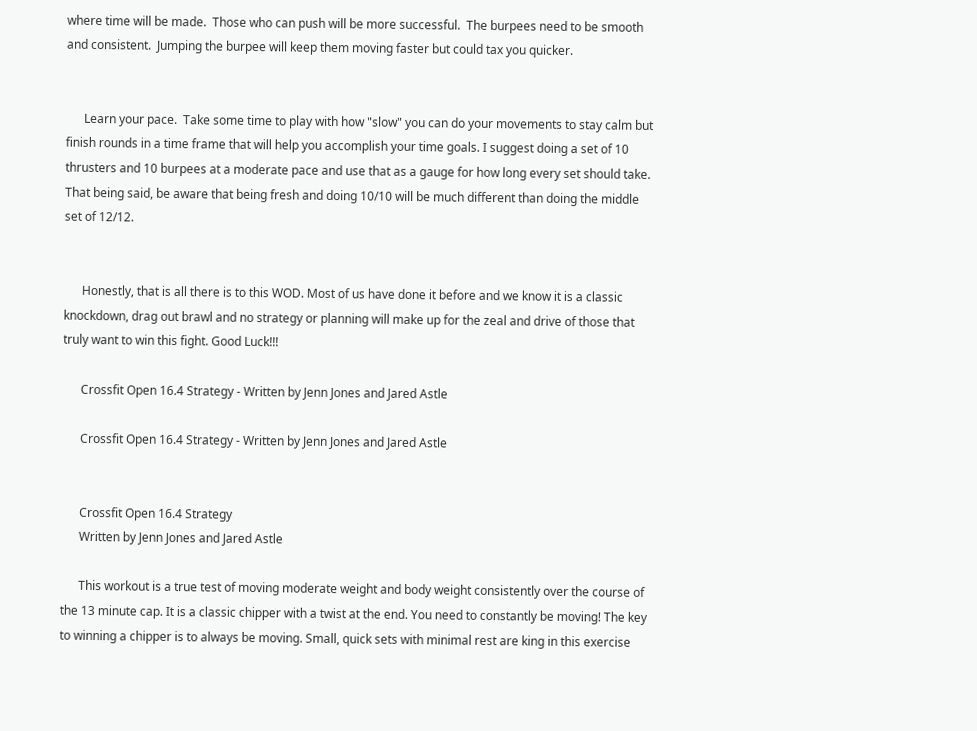where time will be made.  Those who can push will be more successful.  The burpees need to be smooth and consistent.  Jumping the burpee will keep them moving faster but could tax you quicker.


      Learn your pace.  Take some time to play with how "slow" you can do your movements to stay calm but finish rounds in a time frame that will help you accomplish your time goals. I suggest doing a set of 10 thrusters and 10 burpees at a moderate pace and use that as a gauge for how long every set should take. That being said, be aware that being fresh and doing 10/10 will be much different than doing the middle set of 12/12.


      Honestly, that is all there is to this WOD. Most of us have done it before and we know it is a classic knockdown, drag out brawl and no strategy or planning will make up for the zeal and drive of those that truly want to win this fight. Good Luck!!!

      Crossfit Open 16.4 Strategy - Written by Jenn Jones and Jared Astle

      Crossfit Open 16.4 Strategy - Written by Jenn Jones and Jared Astle


      Crossfit Open 16.4 Strategy
      Written by Jenn Jones and Jared Astle

      This workout is a true test of moving moderate weight and body weight consistently over the course of the 13 minute cap. It is a classic chipper with a twist at the end. You need to constantly be moving! The key to winning a chipper is to always be moving. Small, quick sets with minimal rest are king in this exercise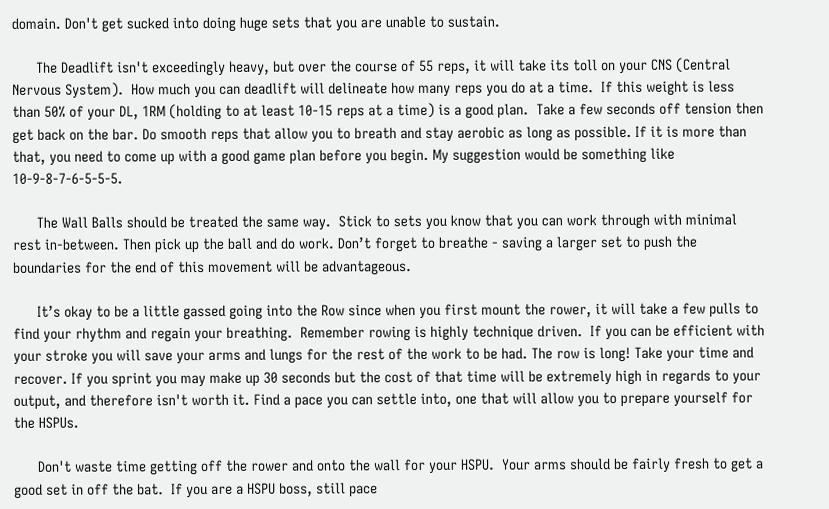domain. Don't get sucked into doing huge sets that you are unable to sustain.

      The Deadlift isn't exceedingly heavy, but over the course of 55 reps, it will take its toll on your CNS (Central Nervous System).  How much you can deadlift will delineate how many reps you do at a time.  If this weight is less than 50% of your DL, 1RM (holding to at least 10-15 reps at a time) is a good plan.  Take a few seconds off tension then get back on the bar. Do smooth reps that allow you to breath and stay aerobic as long as possible. If it is more than that, you need to come up with a good game plan before you begin. My suggestion would be something like 10-9-8-7-6-5-5-5.

      The Wall Balls should be treated the same way.  Stick to sets you know that you can work through with minimal rest in-between. Then pick up the ball and do work. Don’t forget to breathe - saving a larger set to push the boundaries for the end of this movement will be advantageous.

      It’s okay to be a little gassed going into the Row since when you first mount the rower, it will take a few pulls to find your rhythm and regain your breathing.  Remember rowing is highly technique driven.  If you can be efficient with your stroke you will save your arms and lungs for the rest of the work to be had. The row is long! Take your time and recover. If you sprint you may make up 30 seconds but the cost of that time will be extremely high in regards to your output, and therefore isn't worth it. Find a pace you can settle into, one that will allow you to prepare yourself for the HSPUs.

      Don't waste time getting off the rower and onto the wall for your HSPU.  Your arms should be fairly fresh to get a good set in off the bat.  If you are a HSPU boss, still pace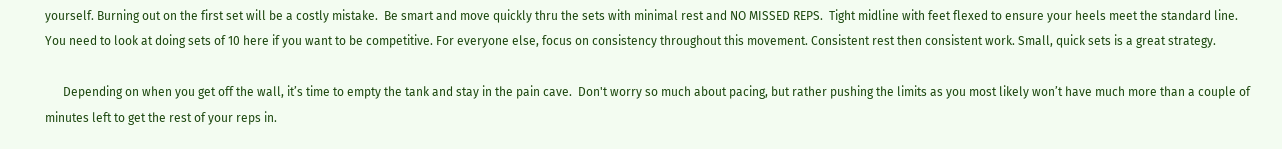yourself. Burning out on the first set will be a costly mistake.  Be smart and move quickly thru the sets with minimal rest and NO MISSED REPS.  Tight midline with feet flexed to ensure your heels meet the standard line. You need to look at doing sets of 10 here if you want to be competitive. For everyone else, focus on consistency throughout this movement. Consistent rest then consistent work. Small, quick sets is a great strategy.

      Depending on when you get off the wall, it’s time to empty the tank and stay in the pain cave.  Don't worry so much about pacing, but rather pushing the limits as you most likely won’t have much more than a couple of minutes left to get the rest of your reps in.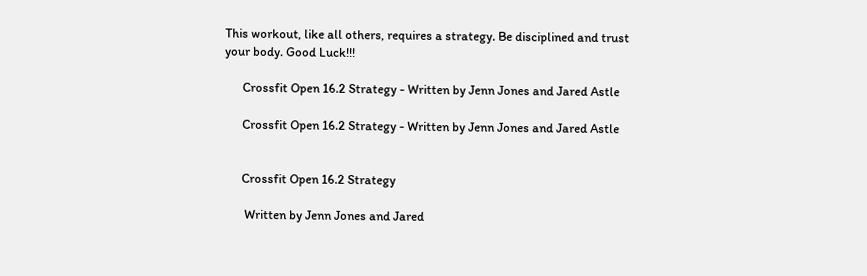This workout, like all others, requires a strategy. Be disciplined and trust your body. Good Luck!!!

      Crossfit Open 16.2 Strategy - Written by Jenn Jones and Jared Astle

      Crossfit Open 16.2 Strategy - Written by Jenn Jones and Jared Astle


      Crossfit Open 16.2 Strategy

       Written by Jenn Jones and Jared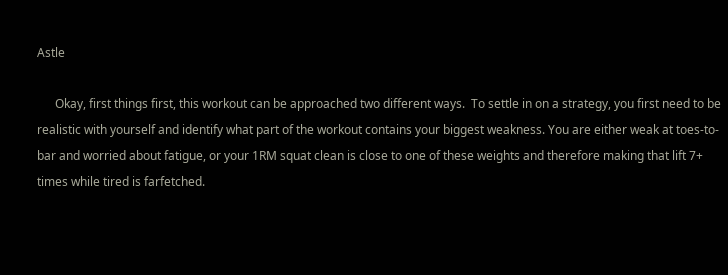Astle

      Okay, first things first, this workout can be approached two different ways.  To settle in on a strategy, you first need to be realistic with yourself and identify what part of the workout contains your biggest weakness. You are either weak at toes-to-bar and worried about fatigue, or your 1RM squat clean is close to one of these weights and therefore making that lift 7+ times while tired is farfetched.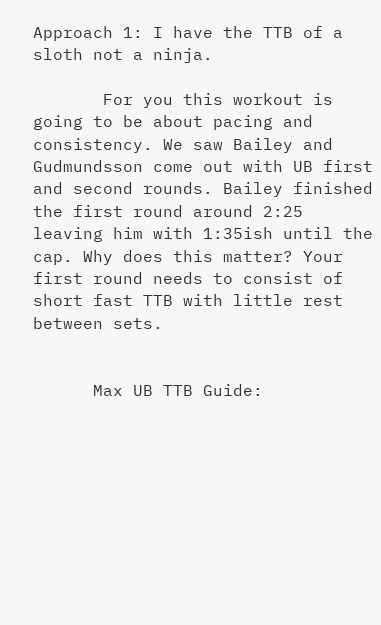Approach 1: I have the TTB of a sloth not a ninja.

       For you this workout is going to be about pacing and consistency. We saw Bailey and Gudmundsson come out with UB first and second rounds. Bailey finished the first round around 2:25 leaving him with 1:35ish until the cap. Why does this matter? Your first round needs to consist of short fast TTB with little rest between sets.


      Max UB TTB Guide: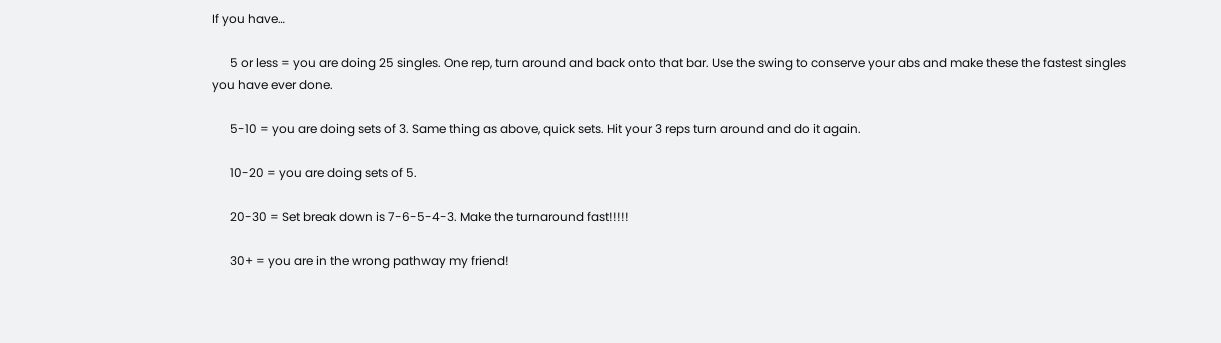If you have…

      5 or less = you are doing 25 singles. One rep, turn around and back onto that bar. Use the swing to conserve your abs and make these the fastest singles you have ever done.

      5-10 = you are doing sets of 3. Same thing as above, quick sets. Hit your 3 reps turn around and do it again.

      10-20 = you are doing sets of 5.

      20-30 = Set break down is 7-6-5-4-3. Make the turnaround fast!!!!!

      30+ = you are in the wrong pathway my friend!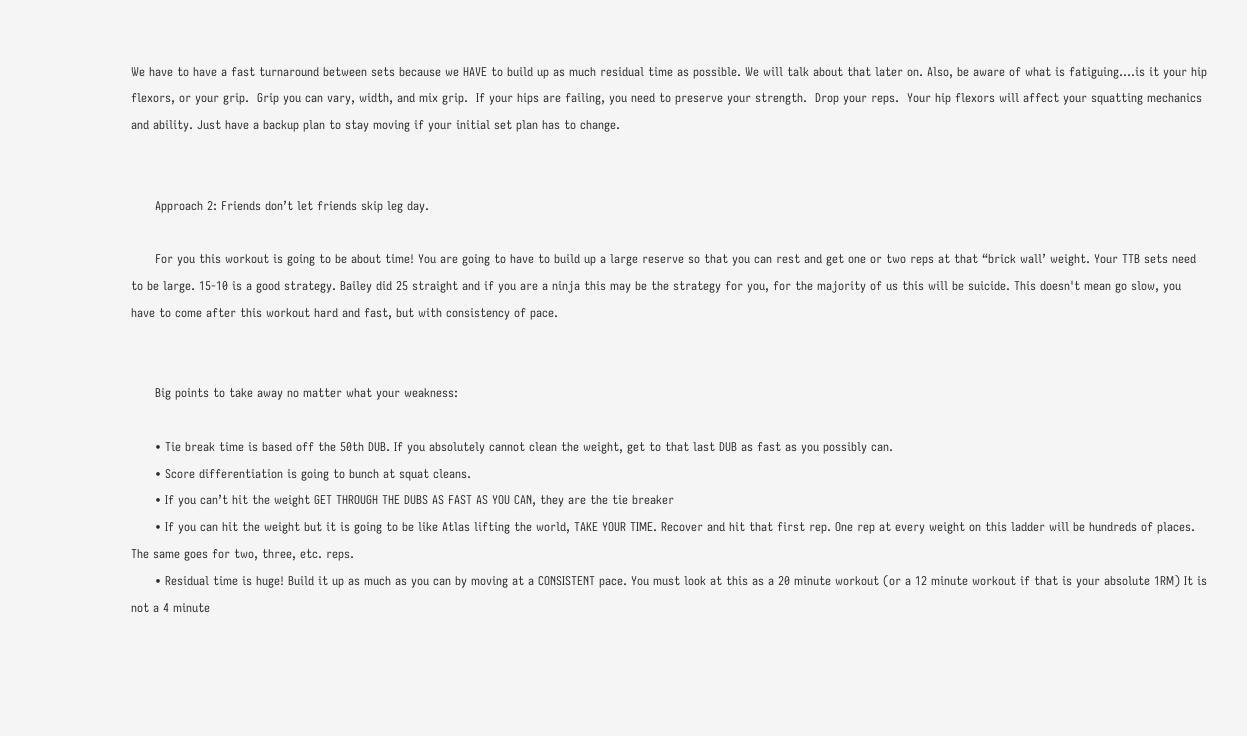We have to have a fast turnaround between sets because we HAVE to build up as much residual time as possible. We will talk about that later on. Also, be aware of what is fatiguing….is it your hip flexors, or your grip.  Grip you can vary, width, and mix grip.  If your hips are failing, you need to preserve your strength.  Drop your reps.  Your hip flexors will affect your squatting mechanics and ability. Just have a backup plan to stay moving if your initial set plan has to change.


      Approach 2: Friends don’t let friends skip leg day.

      For you this workout is going to be about time! You are going to have to build up a large reserve so that you can rest and get one or two reps at that “brick wall’ weight. Your TTB sets need to be large. 15-10 is a good strategy. Bailey did 25 straight and if you are a ninja this may be the strategy for you, for the majority of us this will be suicide. This doesn't mean go slow, you have to come after this workout hard and fast, but with consistency of pace.


      Big points to take away no matter what your weakness:

      • Tie break time is based off the 50th DUB. If you absolutely cannot clean the weight, get to that last DUB as fast as you possibly can.
      • Score differentiation is going to bunch at squat cleans.
      • If you can’t hit the weight GET THROUGH THE DUBS AS FAST AS YOU CAN, they are the tie breaker
      • If you can hit the weight but it is going to be like Atlas lifting the world, TAKE YOUR TIME. Recover and hit that first rep. One rep at every weight on this ladder will be hundreds of places. The same goes for two, three, etc. reps.
      • Residual time is huge! Build it up as much as you can by moving at a CONSISTENT pace. You must look at this as a 20 minute workout (or a 12 minute workout if that is your absolute 1RM) It is not a 4 minute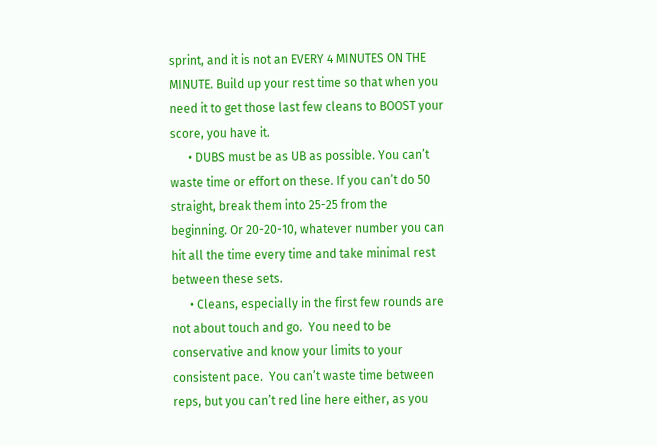sprint, and it is not an EVERY 4 MINUTES ON THE MINUTE. Build up your rest time so that when you need it to get those last few cleans to BOOST your score, you have it.
      • DUBS must be as UB as possible. You can’t waste time or effort on these. If you can’t do 50 straight, break them into 25-25 from the beginning. Or 20-20-10, whatever number you can hit all the time every time and take minimal rest between these sets.
      • Cleans, especially in the first few rounds are not about touch and go.  You need to be conservative and know your limits to your consistent pace.  You can’t waste time between reps, but you can’t red line here either, as you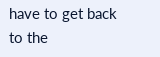have to get back to the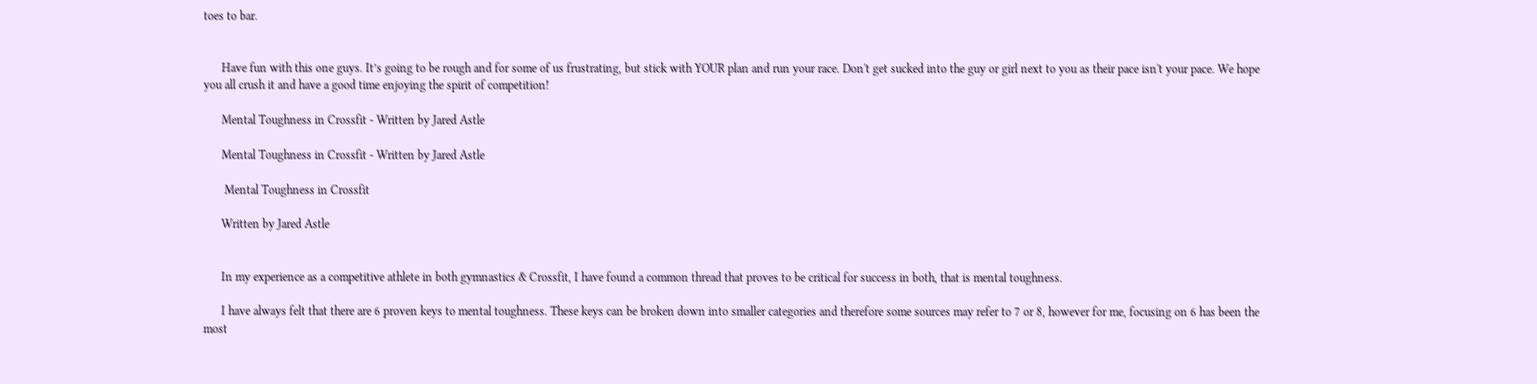toes to bar.


      Have fun with this one guys. It’s going to be rough and for some of us frustrating, but stick with YOUR plan and run your race. Don't get sucked into the guy or girl next to you as their pace isn't your pace. We hope you all crush it and have a good time enjoying the spirit of competition!

      Mental Toughness in Crossfit - Written by Jared Astle

      Mental Toughness in Crossfit - Written by Jared Astle

       Mental Toughness in Crossfit

      Written by Jared Astle


      In my experience as a competitive athlete in both gymnastics & Crossfit, I have found a common thread that proves to be critical for success in both, that is mental toughness.

      I have always felt that there are 6 proven keys to mental toughness. These keys can be broken down into smaller categories and therefore some sources may refer to 7 or 8, however for me, focusing on 6 has been the most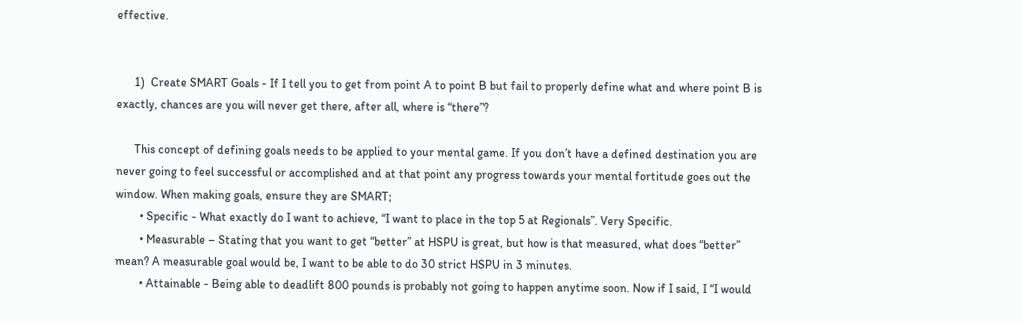effective.


      1)  Create SMART Goals - If I tell you to get from point A to point B but fail to properly define what and where point B is exactly, chances are you will never get there, after all, where is “there”?

      This concept of defining goals needs to be applied to your mental game. If you don’t have a defined destination you are never going to feel successful or accomplished and at that point any progress towards your mental fortitude goes out the window. When making goals, ensure they are SMART;
        • Specific - What exactly do I want to achieve, “I want to place in the top 5 at Regionals”. Very Specific.
        • Measurable – Stating that you want to get “better” at HSPU is great, but how is that measured, what does “better” mean? A measurable goal would be, I want to be able to do 30 strict HSPU in 3 minutes.
        • Attainable - Being able to deadlift 800 pounds is probably not going to happen anytime soon. Now if I said, I “I would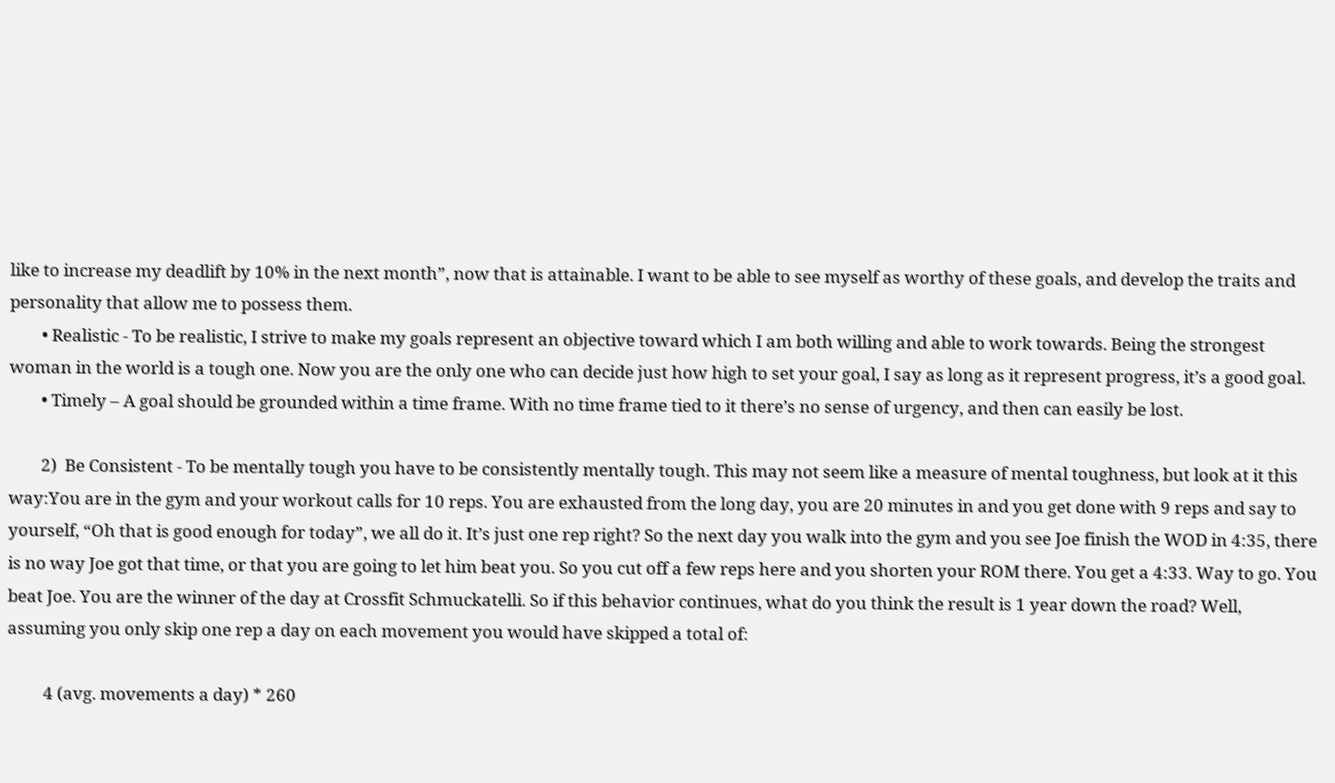like to increase my deadlift by 10% in the next month”, now that is attainable. I want to be able to see myself as worthy of these goals, and develop the traits and personality that allow me to possess them.
        • Realistic - To be realistic, I strive to make my goals represent an objective toward which I am both willing and able to work towards. Being the strongest woman in the world is a tough one. Now you are the only one who can decide just how high to set your goal, I say as long as it represent progress, it’s a good goal.
        • Timely – A goal should be grounded within a time frame. With no time frame tied to it there’s no sense of urgency, and then can easily be lost.

        2)  Be Consistent - To be mentally tough you have to be consistently mentally tough. This may not seem like a measure of mental toughness, but look at it this way:You are in the gym and your workout calls for 10 reps. You are exhausted from the long day, you are 20 minutes in and you get done with 9 reps and say to yourself, “Oh that is good enough for today”, we all do it. It’s just one rep right? So the next day you walk into the gym and you see Joe finish the WOD in 4:35, there is no way Joe got that time, or that you are going to let him beat you. So you cut off a few reps here and you shorten your ROM there. You get a 4:33. Way to go. You beat Joe. You are the winner of the day at Crossfit Schmuckatelli. So if this behavior continues, what do you think the result is 1 year down the road? Well, assuming you only skip one rep a day on each movement you would have skipped a total of:

         4 (avg. movements a day) * 260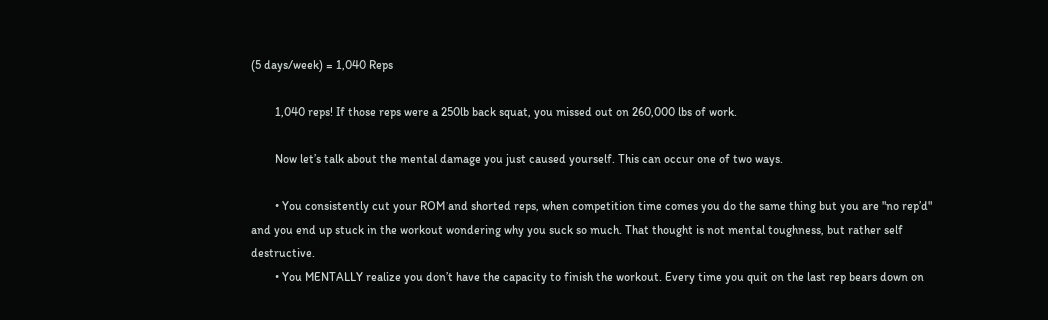(5 days/week) = 1,040 Reps

        1,040 reps! If those reps were a 250lb back squat, you missed out on 260,000 lbs of work.

        Now let’s talk about the mental damage you just caused yourself. This can occur one of two ways.

        • You consistently cut your ROM and shorted reps, when competition time comes you do the same thing but you are "no rep’d" and you end up stuck in the workout wondering why you suck so much. That thought is not mental toughness, but rather self destructive.
        • You MENTALLY realize you don’t have the capacity to finish the workout. Every time you quit on the last rep bears down on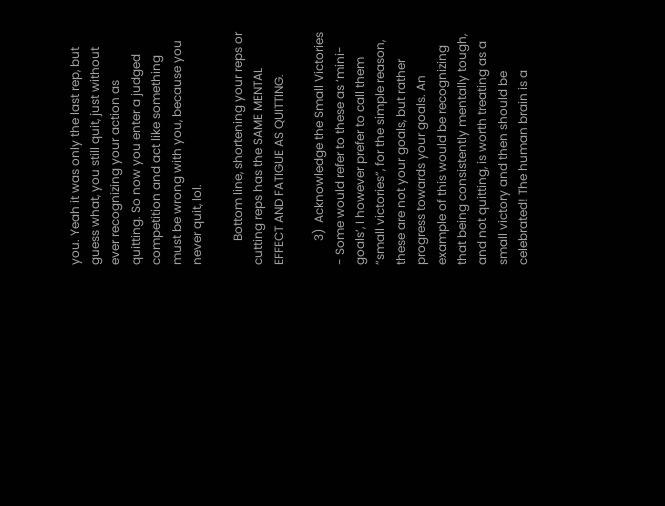you. Yeah it was only the last rep, but guess what, you still quit, just without ever recognizing your action as quitting. So now you enter a judged competition and act like something must be wrong with you, because you never quit, lol.

        Bottom line, shortening your reps or cutting reps has the SAME MENTAL EFFECT AND FATIGUE AS QUITTING.

        3)  Acknowledge the Small Victories - Some would refer to these as ‘mini-goals’, I however prefer to call them “small victories”, for the simple reason, these are not your goals, but rather progress towards your goals. An example of this would be recognizing that being consistently mentally tough, and not quitting, is worth treating as a small victory and then should be celebrated! The human brain is a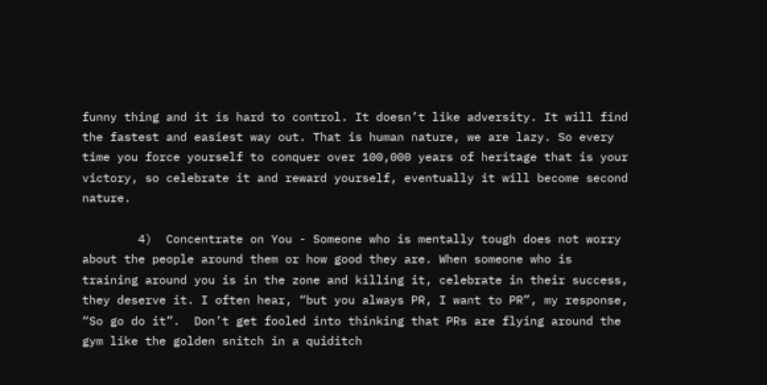funny thing and it is hard to control. It doesn’t like adversity. It will find the fastest and easiest way out. That is human nature, we are lazy. So every time you force yourself to conquer over 100,000 years of heritage that is your victory, so celebrate it and reward yourself, eventually it will become second nature.

        4)  Concentrate on You - Someone who is mentally tough does not worry about the people around them or how good they are. When someone who is training around you is in the zone and killing it, celebrate in their success, they deserve it. I often hear, “but you always PR, I want to PR”, my response, “So go do it”.  Don’t get fooled into thinking that PRs are flying around the gym like the golden snitch in a quiditch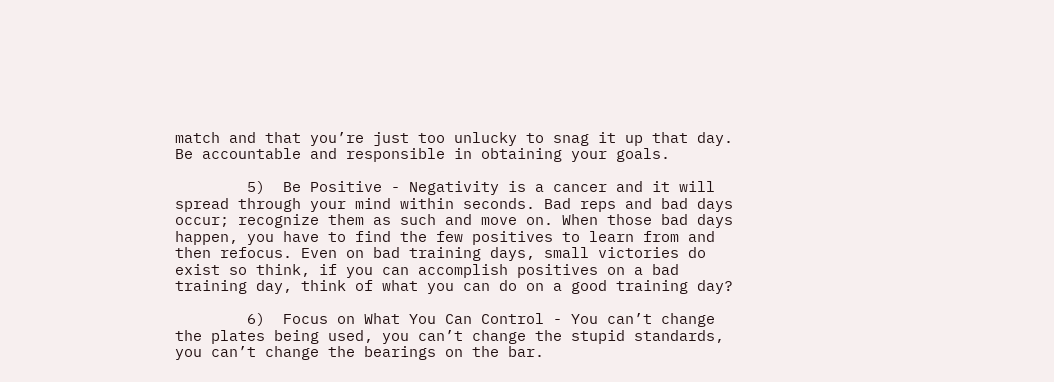match and that you’re just too unlucky to snag it up that day. Be accountable and responsible in obtaining your goals.

        5)  Be Positive - Negativity is a cancer and it will spread through your mind within seconds. Bad reps and bad days occur; recognize them as such and move on. When those bad days happen, you have to find the few positives to learn from and then refocus. Even on bad training days, small victories do exist so think, if you can accomplish positives on a bad training day, think of what you can do on a good training day?

        6)  Focus on What You Can Control - You can’t change the plates being used, you can’t change the stupid standards, you can’t change the bearings on the bar.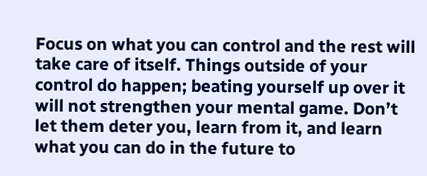Focus on what you can control and the rest will take care of itself. Things outside of your control do happen; beating yourself up over it will not strengthen your mental game. Don’t let them deter you, learn from it, and learn what you can do in the future to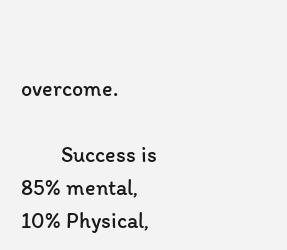overcome.

        Success is 85% mental, 10% Physical,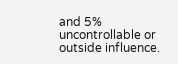and 5% uncontrollable or outside influence.